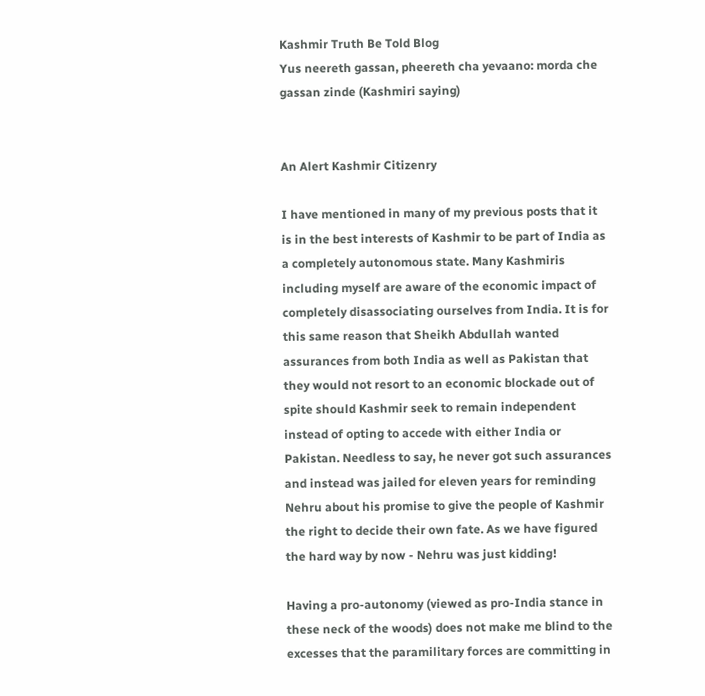Kashmir Truth Be Told Blog
Yus neereth gassan, pheereth cha yevaano: morda che gassan zinde (Kashmiri saying)


An Alert Kashmir Citizenry

I have mentioned in many of my previous posts that it is in the best interests of Kashmir to be part of India as a completely autonomous state. Many Kashmiris including myself are aware of the economic impact of completely disassociating ourselves from India. It is for this same reason that Sheikh Abdullah wanted assurances from both India as well as Pakistan that they would not resort to an economic blockade out of spite should Kashmir seek to remain independent instead of opting to accede with either India or Pakistan. Needless to say, he never got such assurances and instead was jailed for eleven years for reminding Nehru about his promise to give the people of Kashmir the right to decide their own fate. As we have figured the hard way by now - Nehru was just kidding!

Having a pro-autonomy (viewed as pro-India stance in these neck of the woods) does not make me blind to the excesses that the paramilitary forces are committing in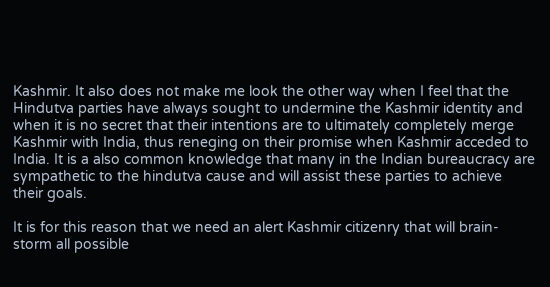Kashmir. It also does not make me look the other way when I feel that the Hindutva parties have always sought to undermine the Kashmir identity and when it is no secret that their intentions are to ultimately completely merge Kashmir with India, thus reneging on their promise when Kashmir acceded to India. It is a also common knowledge that many in the Indian bureaucracy are sympathetic to the hindutva cause and will assist these parties to achieve their goals.

It is for this reason that we need an alert Kashmir citizenry that will brain-storm all possible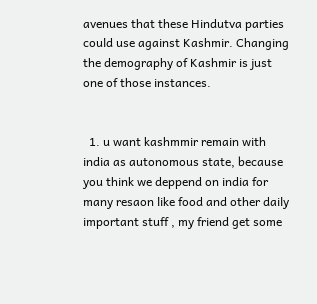avenues that these Hindutva parties could use against Kashmir. Changing the demography of Kashmir is just one of those instances.


  1. u want kashmmir remain with india as autonomous state, because you think we deppend on india for many resaon like food and other daily important stuff , my friend get some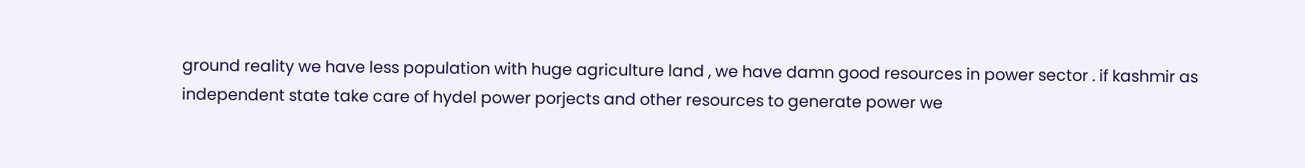ground reality we have less population with huge agriculture land , we have damn good resources in power sector . if kashmir as independent state take care of hydel power porjects and other resources to generate power we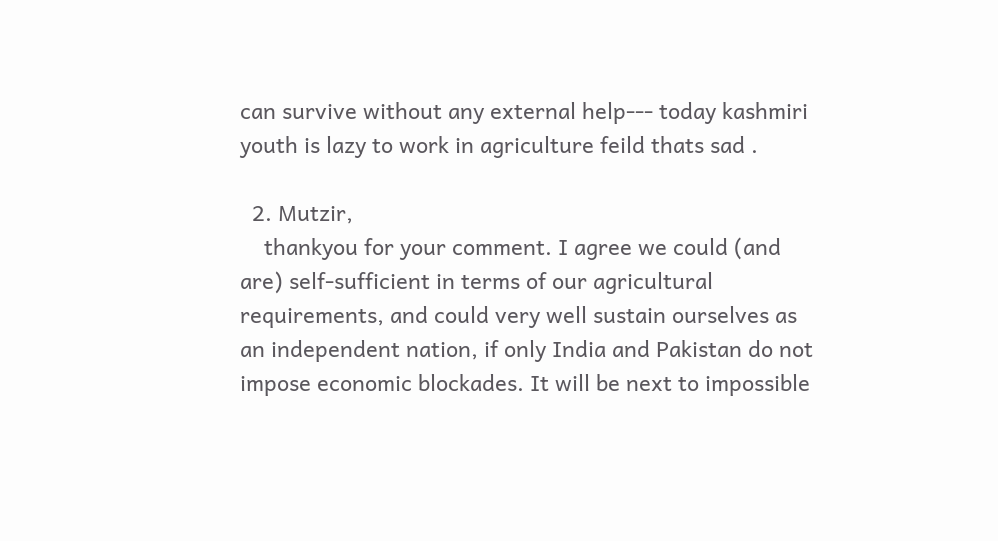can survive without any external help--- today kashmiri youth is lazy to work in agriculture feild thats sad .

  2. Mutzir,
    thankyou for your comment. I agree we could (and are) self-sufficient in terms of our agricultural requirements, and could very well sustain ourselves as an independent nation, if only India and Pakistan do not impose economic blockades. It will be next to impossible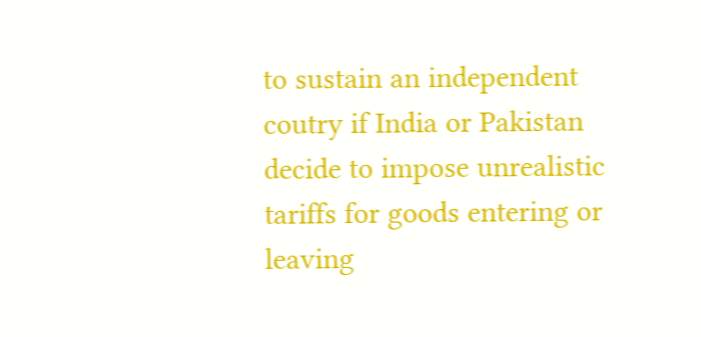to sustain an independent coutry if India or Pakistan decide to impose unrealistic tariffs for goods entering or leaving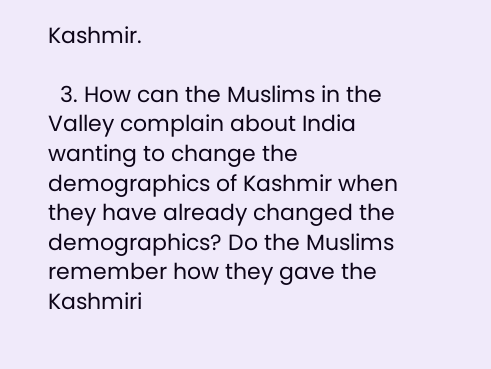Kashmir.

  3. How can the Muslims in the Valley complain about India wanting to change the demographics of Kashmir when they have already changed the demographics? Do the Muslims remember how they gave the Kashmiri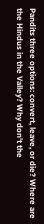Pandits three options: convert, leave, or die? Where are the Hindus in the Valley? Why don't the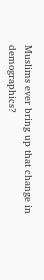Muslims ever bring up that change in demographics?